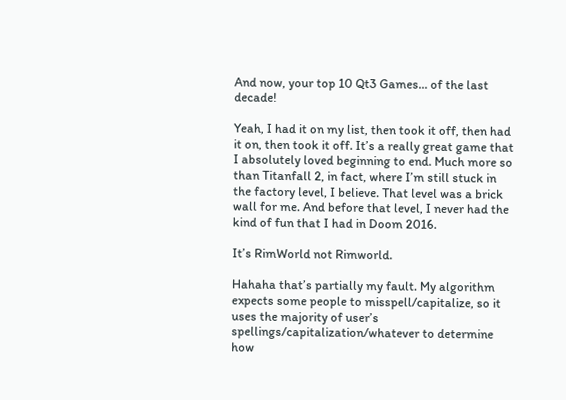And now, your top 10 Qt3 Games... of the last decade!

Yeah, I had it on my list, then took it off, then had it on, then took it off. It’s a really great game that I absolutely loved beginning to end. Much more so than Titanfall 2, in fact, where I’m still stuck in the factory level, I believe. That level was a brick wall for me. And before that level, I never had the kind of fun that I had in Doom 2016.

It’s RimWorld not Rimworld.

Hahaha that’s partially my fault. My algorithm expects some people to misspell/capitalize, so it uses the majority of user’s spellings/capitalization/whatever to determine how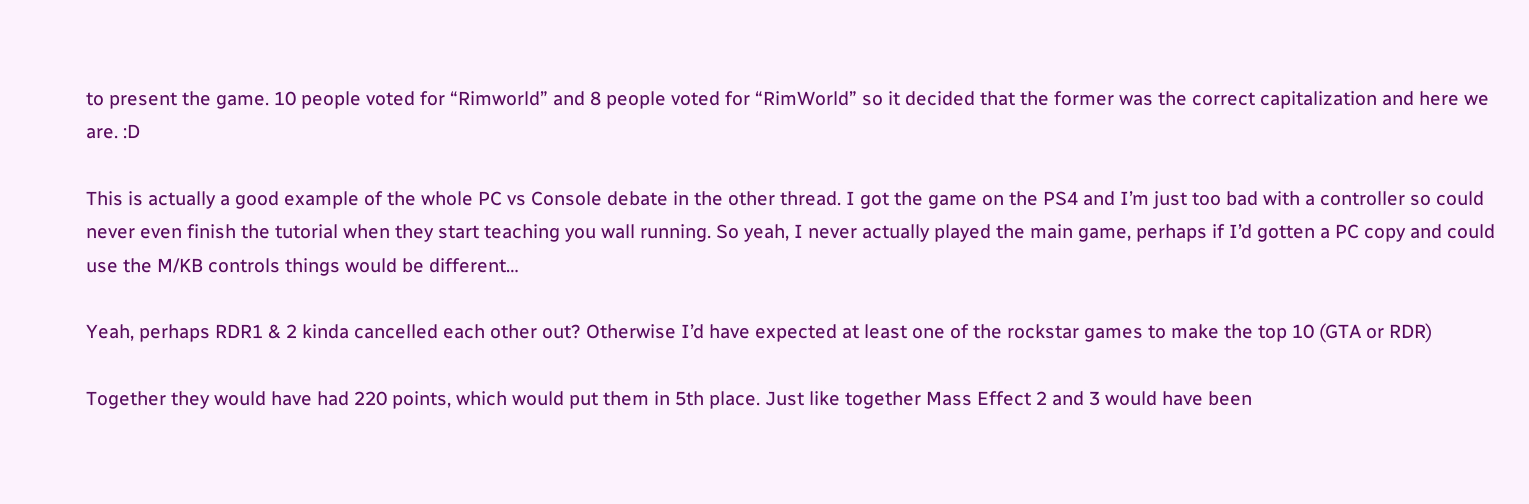to present the game. 10 people voted for “Rimworld” and 8 people voted for “RimWorld” so it decided that the former was the correct capitalization and here we are. :D

This is actually a good example of the whole PC vs Console debate in the other thread. I got the game on the PS4 and I’m just too bad with a controller so could never even finish the tutorial when they start teaching you wall running. So yeah, I never actually played the main game, perhaps if I’d gotten a PC copy and could use the M/KB controls things would be different…

Yeah, perhaps RDR1 & 2 kinda cancelled each other out? Otherwise I’d have expected at least one of the rockstar games to make the top 10 (GTA or RDR)

Together they would have had 220 points, which would put them in 5th place. Just like together Mass Effect 2 and 3 would have been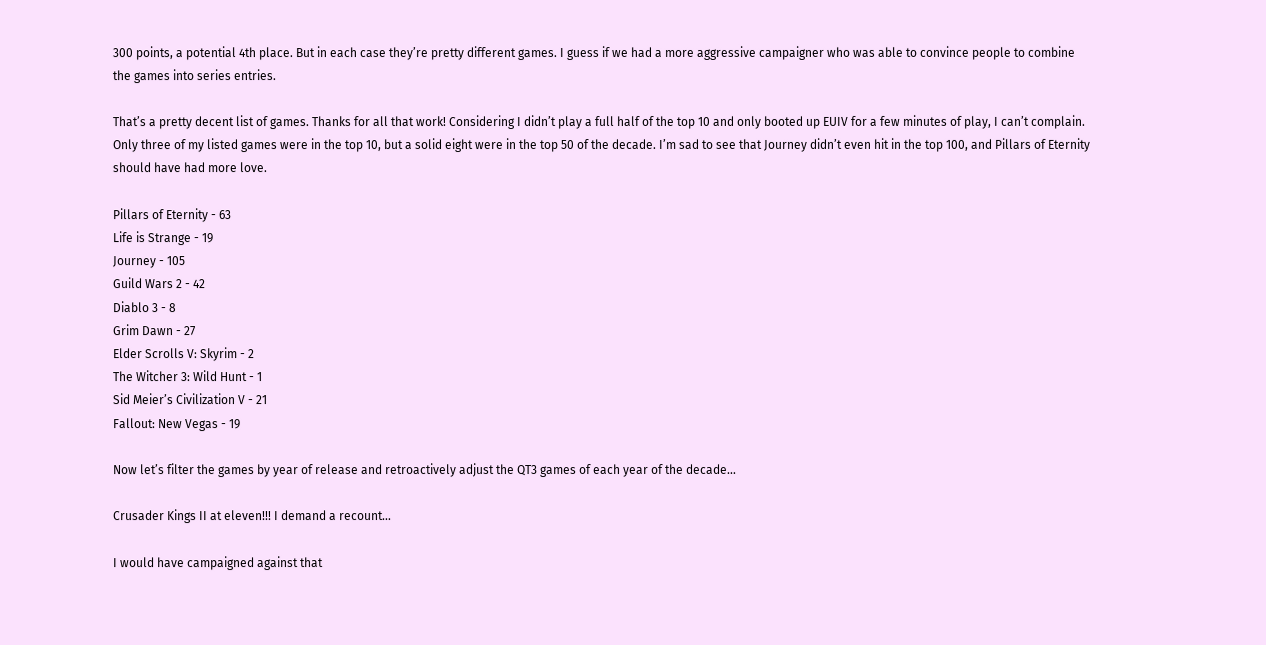300 points, a potential 4th place. But in each case they’re pretty different games. I guess if we had a more aggressive campaigner who was able to convince people to combine the games into series entries.

That’s a pretty decent list of games. Thanks for all that work! Considering I didn’t play a full half of the top 10 and only booted up EUIV for a few minutes of play, I can’t complain. Only three of my listed games were in the top 10, but a solid eight were in the top 50 of the decade. I’m sad to see that Journey didn’t even hit in the top 100, and Pillars of Eternity should have had more love.

Pillars of Eternity - 63
Life is Strange - 19
Journey - 105
Guild Wars 2 - 42
Diablo 3 - 8
Grim Dawn - 27
Elder Scrolls V: Skyrim - 2
The Witcher 3: Wild Hunt - 1
Sid Meier’s Civilization V - 21
Fallout: New Vegas - 19

Now let’s filter the games by year of release and retroactively adjust the QT3 games of each year of the decade…

Crusader Kings II at eleven!!! I demand a recount…

I would have campaigned against that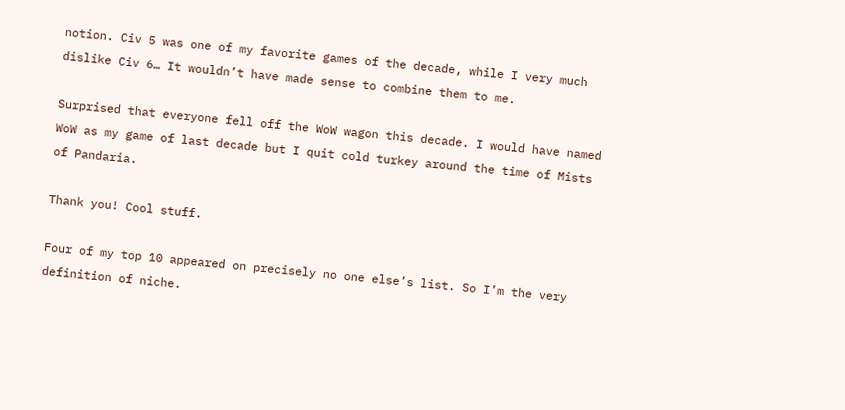notion. Civ 5 was one of my favorite games of the decade, while I very much dislike Civ 6… It wouldn’t have made sense to combine them to me.

Surprised that everyone fell off the WoW wagon this decade. I would have named WoW as my game of last decade but I quit cold turkey around the time of Mists of Pandaria.

Thank you! Cool stuff.

Four of my top 10 appeared on precisely no one else’s list. So I’m the very definition of niche.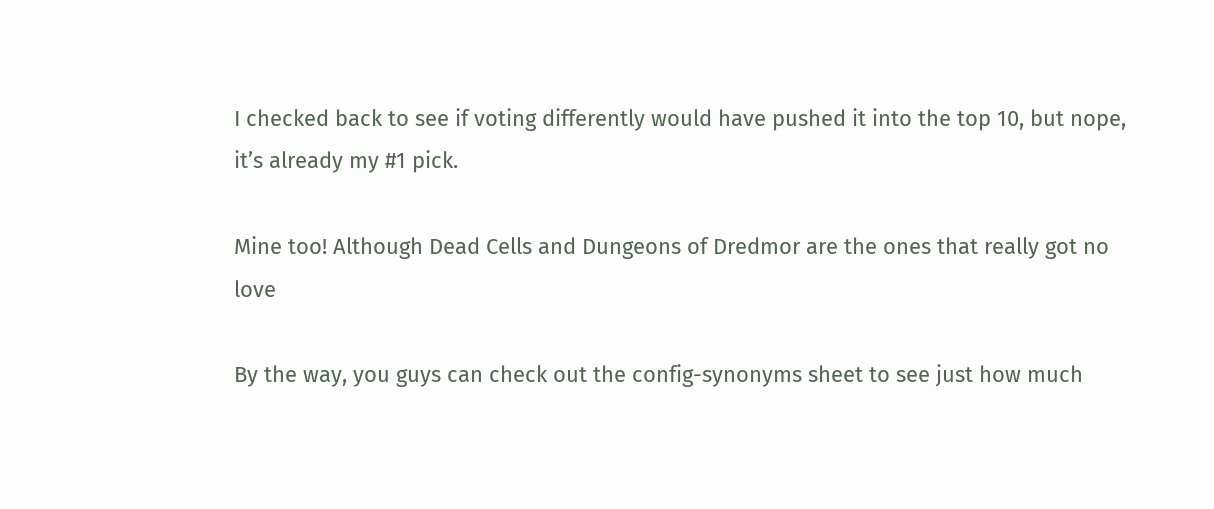I checked back to see if voting differently would have pushed it into the top 10, but nope, it’s already my #1 pick.

Mine too! Although Dead Cells and Dungeons of Dredmor are the ones that really got no love

By the way, you guys can check out the config-synonyms sheet to see just how much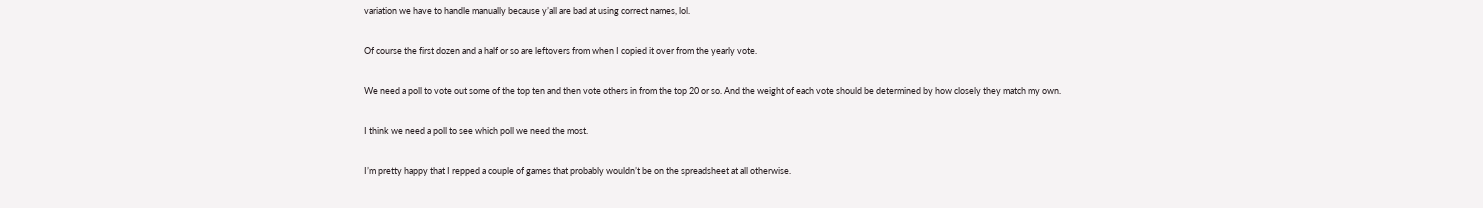variation we have to handle manually because y’all are bad at using correct names, lol.

Of course the first dozen and a half or so are leftovers from when I copied it over from the yearly vote.

We need a poll to vote out some of the top ten and then vote others in from the top 20 or so. And the weight of each vote should be determined by how closely they match my own.

I think we need a poll to see which poll we need the most.

I’m pretty happy that I repped a couple of games that probably wouldn’t be on the spreadsheet at all otherwise.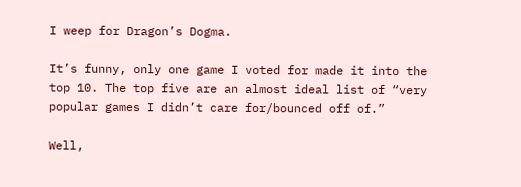I weep for Dragon’s Dogma.

It’s funny, only one game I voted for made it into the top 10. The top five are an almost ideal list of “very popular games I didn’t care for/bounced off of.”

Well,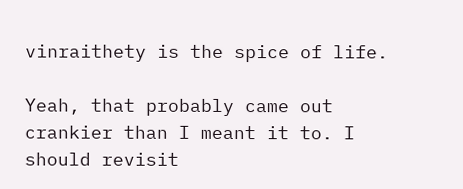vinraithety is the spice of life.

Yeah, that probably came out crankier than I meant it to. I should revisit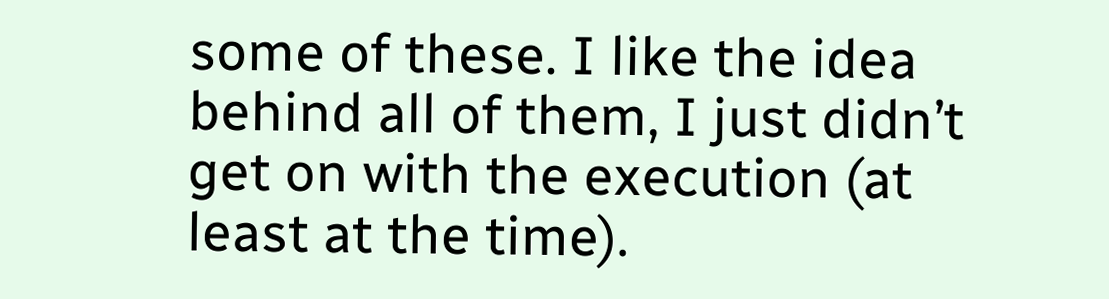some of these. I like the idea behind all of them, I just didn’t get on with the execution (at least at the time).